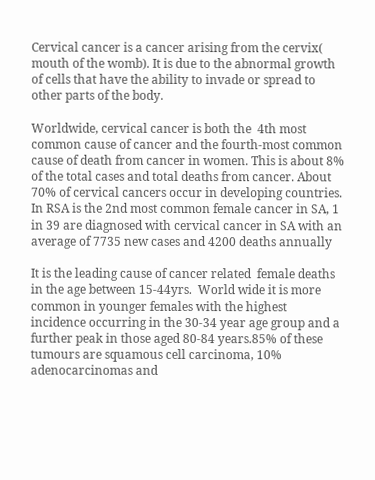Cervical cancer is a cancer arising from the cervix( mouth of the womb). It is due to the abnormal growth of cells that have the ability to invade or spread to other parts of the body.

Worldwide, cervical cancer is both the  4th most common cause of cancer and the fourth-most common cause of death from cancer in women. This is about 8% of the total cases and total deaths from cancer. About 70% of cervical cancers occur in developing countries. In RSA is the 2nd most common female cancer in SA, 1 in 39 are diagnosed with cervical cancer in SA with an average of 7735 new cases and 4200 deaths annually

It is the leading cause of cancer related  female deaths in the age between 15-44yrs.  World wide it is more common in younger females with the highest incidence occurring in the 30-34 year age group and a further peak in those aged 80-84 years.85% of these tumours are squamous cell carcinoma, 10% adenocarcinomas and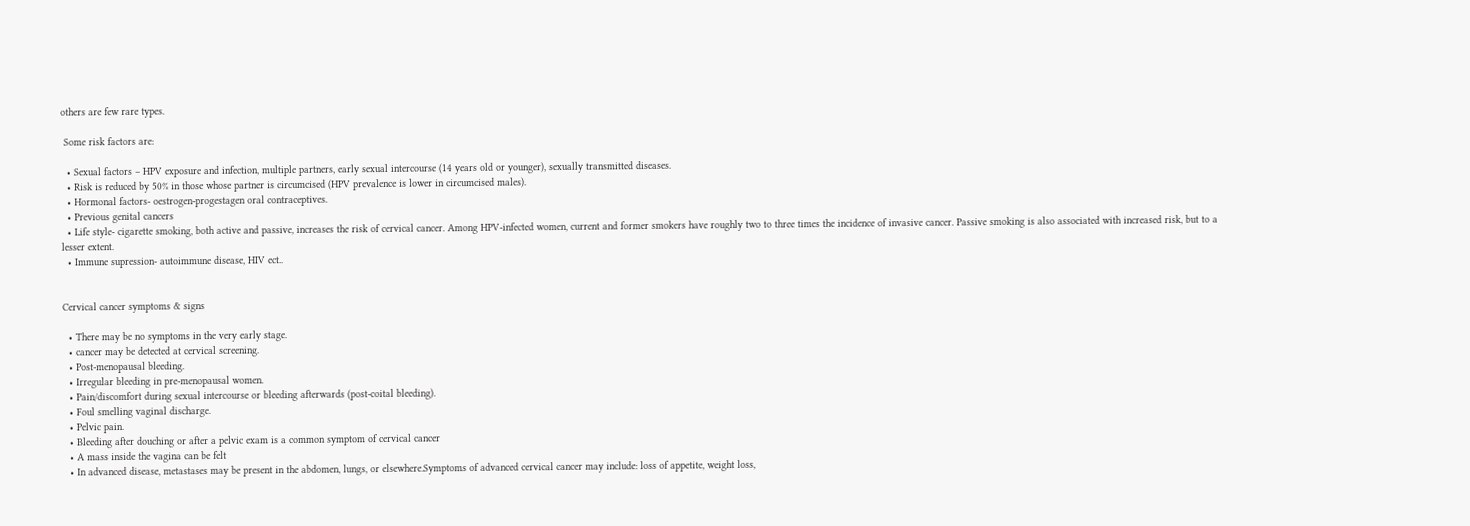others are few rare types.

 Some risk factors are:

  • Sexual factors – HPV exposure and infection, multiple partners, early sexual intercourse (14 years old or younger), sexually transmitted diseases.
  • Risk is reduced by 50% in those whose partner is circumcised (HPV prevalence is lower in circumcised males).
  • Hormonal factors- oestrogen-progestagen oral contraceptives.
  • Previous genital cancers
  • Life style- cigarette smoking, both active and passive, increases the risk of cervical cancer. Among HPV-infected women, current and former smokers have roughly two to three times the incidence of invasive cancer. Passive smoking is also associated with increased risk, but to a lesser extent.
  • Immune supression- autoimmune disease, HIV ect..


Cervical cancer symptoms & signs

  • There may be no symptoms in the very early stage.
  • cancer may be detected at cervical screening.
  • Post-menopausal bleeding.
  • Irregular bleeding in pre-menopausal women.
  • Pain/discomfort during sexual intercourse or bleeding afterwards (post-coital bleeding).
  • Foul smelling vaginal discharge.
  • Pelvic pain.
  • Bleeding after douching or after a pelvic exam is a common symptom of cervical cancer
  • A mass inside the vagina can be felt
  • In advanced disease, metastases may be present in the abdomen, lungs, or elsewhere.Symptoms of advanced cervical cancer may include: loss of appetite, weight loss,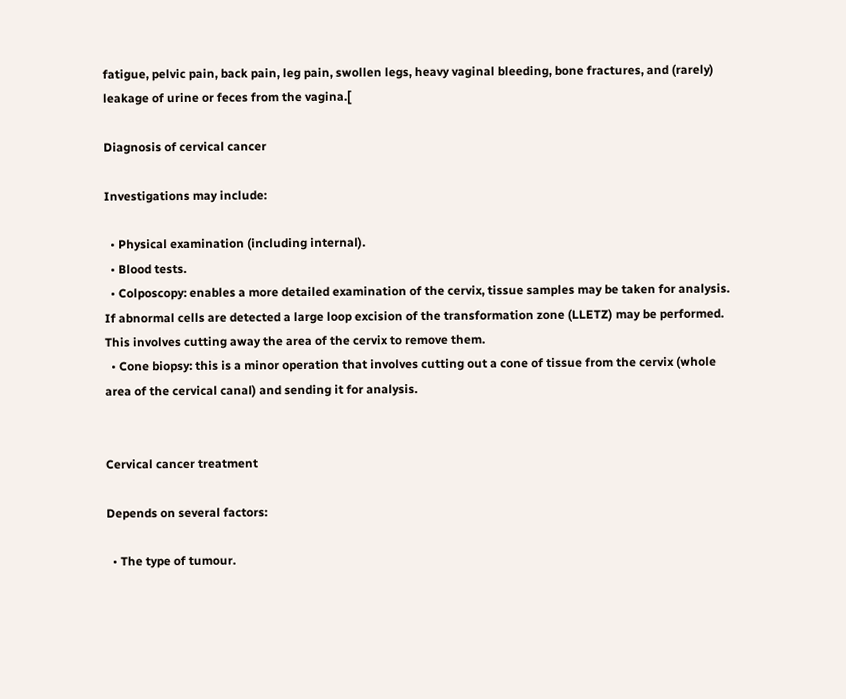fatigue, pelvic pain, back pain, leg pain, swollen legs, heavy vaginal bleeding, bone fractures, and (rarely) leakage of urine or feces from the vagina.[

Diagnosis of cervical cancer

Investigations may include:

  • Physical examination (including internal).
  • Blood tests.
  • Colposcopy: enables a more detailed examination of the cervix, tissue samples may be taken for analysis. If abnormal cells are detected a large loop excision of the transformation zone (LLETZ) may be performed. This involves cutting away the area of the cervix to remove them.
  • Cone biopsy: this is a minor operation that involves cutting out a cone of tissue from the cervix (whole area of the cervical canal) and sending it for analysis.


Cervical cancer treatment

Depends on several factors:

  • The type of tumour.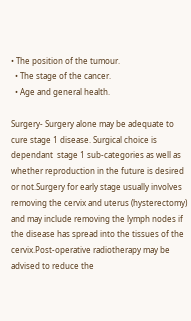• The position of the tumour.
  • The stage of the cancer.
  • Age and general health.

Surgery- Surgery alone may be adequate to cure stage 1 disease. Surgical choice is dependant  stage 1 sub-categories as well as whether reproduction in the future is desired or not.Surgery for early stage usually involves removing the cervix and uterus (hysterectomy) and may include removing the lymph nodes if the disease has spread into the tissues of the cervix.Post-operative radiotherapy may be advised to reduce the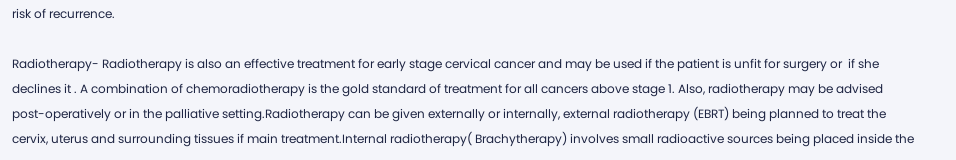risk of recurrence.

Radiotherapy- Radiotherapy is also an effective treatment for early stage cervical cancer and may be used if the patient is unfit for surgery or  if she declines it . A combination of chemoradiotherapy is the gold standard of treatment for all cancers above stage 1. Also, radiotherapy may be advised post-operatively or in the palliative setting.Radiotherapy can be given externally or internally, external radiotherapy (EBRT) being planned to treat the cervix, uterus and surrounding tissues if main treatment.Internal radiotherapy( Brachytherapy) involves small radioactive sources being placed inside the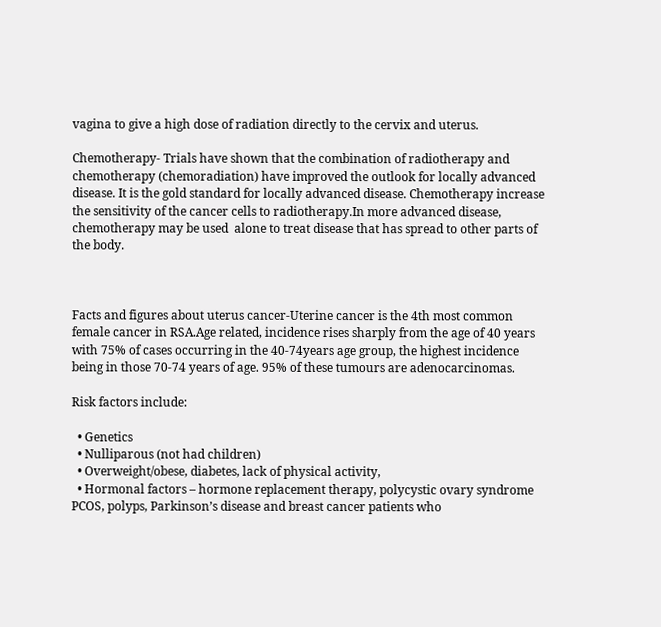vagina to give a high dose of radiation directly to the cervix and uterus.

Chemotherapy- Trials have shown that the combination of radiotherapy and chemotherapy (chemoradiation) have improved the outlook for locally advanced disease. It is the gold standard for locally advanced disease. Chemotherapy increase the sensitivity of the cancer cells to radiotherapy.In more advanced disease, chemotherapy may be used  alone to treat disease that has spread to other parts of the body.



Facts and figures about uterus cancer-Uterine cancer is the 4th most common female cancer in RSA.Age related, incidence rises sharply from the age of 40 years with 75% of cases occurring in the 40-74years age group, the highest incidence being in those 70-74 years of age. 95% of these tumours are adenocarcinomas.

Risk factors include:

  • Genetics
  • Nulliparous (not had children)
  • Overweight/obese, diabetes, lack of physical activity,
  • Hormonal factors – hormone replacement therapy, polycystic ovary syndrome PCOS, polyps, Parkinson’s disease and breast cancer patients who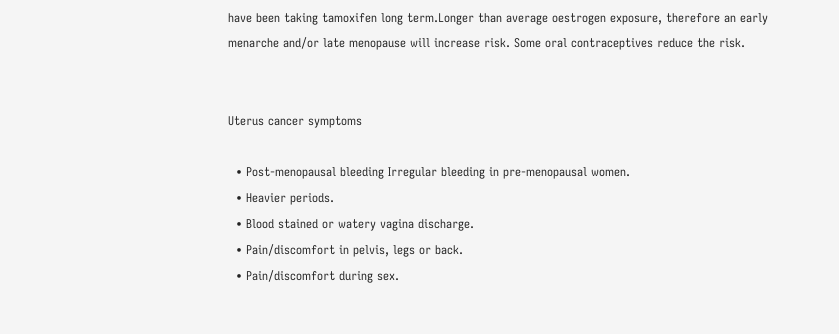have been taking tamoxifen long term.Longer than average oestrogen exposure, therefore an early menarche and/or late menopause will increase risk. Some oral contraceptives reduce the risk.


Uterus cancer symptoms

  • Post-menopausal bleeding Irregular bleeding in pre-menopausal women.
  • Heavier periods.
  • Blood stained or watery vagina discharge.
  • Pain/discomfort in pelvis, legs or back.
  • Pain/discomfort during sex.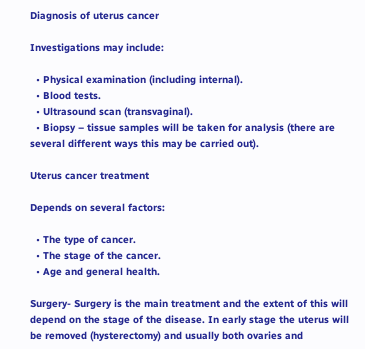Diagnosis of uterus cancer

Investigations may include:

  • Physical examination (including internal).
  • Blood tests.
  • Ultrasound scan (transvaginal).
  • Biopsy – tissue samples will be taken for analysis (there are several different ways this may be carried out).

Uterus cancer treatment

Depends on several factors:

  • The type of cancer.
  • The stage of the cancer.
  • Age and general health.

Surgery- Surgery is the main treatment and the extent of this will depend on the stage of the disease. In early stage the uterus will be removed (hysterectomy) and usually both ovaries and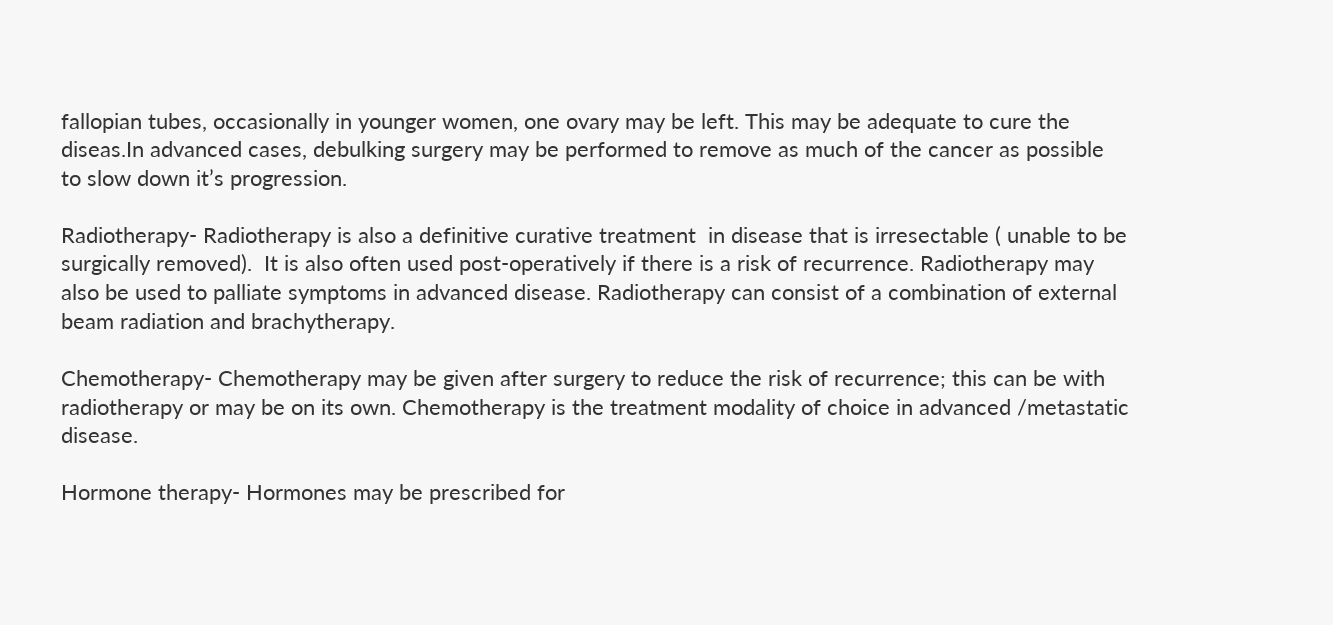fallopian tubes, occasionally in younger women, one ovary may be left. This may be adequate to cure the diseas.In advanced cases, debulking surgery may be performed to remove as much of the cancer as possible to slow down it’s progression.

Radiotherapy- Radiotherapy is also a definitive curative treatment  in disease that is irresectable ( unable to be surgically removed).  It is also often used post-operatively if there is a risk of recurrence. Radiotherapy may also be used to palliate symptoms in advanced disease. Radiotherapy can consist of a combination of external beam radiation and brachytherapy.

Chemotherapy- Chemotherapy may be given after surgery to reduce the risk of recurrence; this can be with radiotherapy or may be on its own. Chemotherapy is the treatment modality of choice in advanced /metastatic disease.

Hormone therapy- Hormones may be prescribed for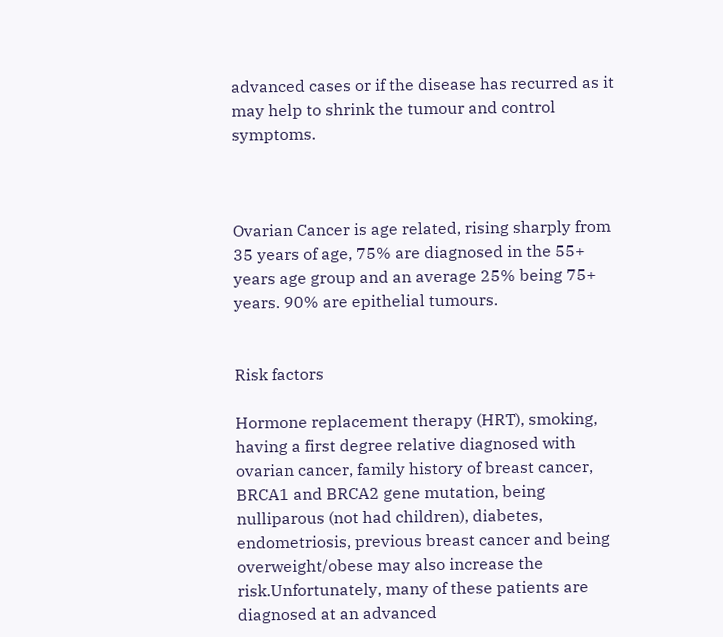advanced cases or if the disease has recurred as it may help to shrink the tumour and control symptoms.



Ovarian Cancer is age related, rising sharply from 35 years of age, 75% are diagnosed in the 55+ years age group and an average 25% being 75+ years. 90% are epithelial tumours.


Risk factors

Hormone replacement therapy (HRT), smoking, having a first degree relative diagnosed with ovarian cancer, family history of breast cancer, BRCA1 and BRCA2 gene mutation, being nulliparous (not had children), diabetes, endometriosis, previous breast cancer and being overweight/obese may also increase the risk.Unfortunately, many of these patients are diagnosed at an advanced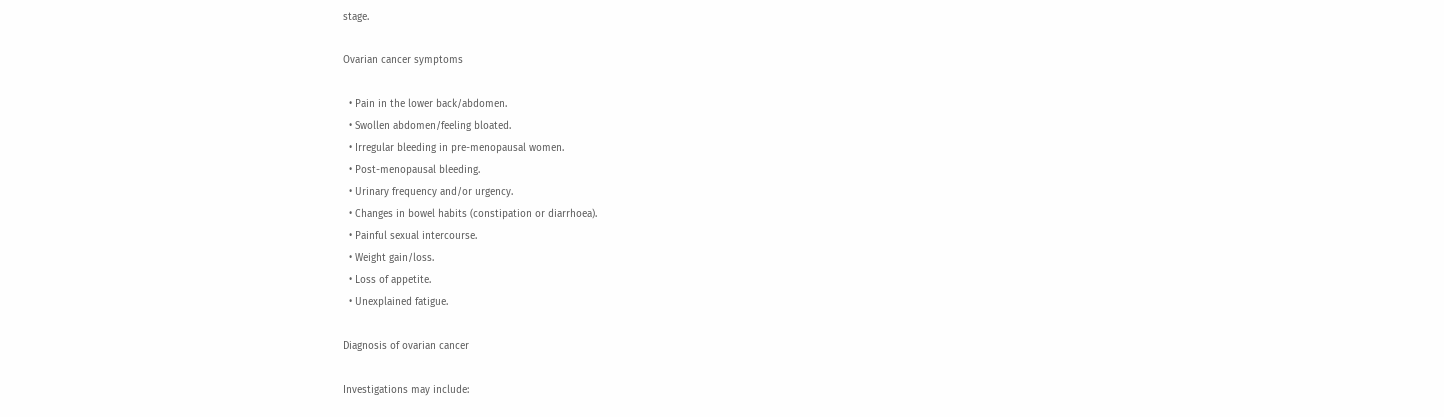stage.

Ovarian cancer symptoms

  • Pain in the lower back/abdomen.
  • Swollen abdomen/feeling bloated.
  • Irregular bleeding in pre-menopausal women.
  • Post-menopausal bleeding.
  • Urinary frequency and/or urgency.
  • Changes in bowel habits (constipation or diarrhoea).
  • Painful sexual intercourse.
  • Weight gain/loss.
  • Loss of appetite.
  • Unexplained fatigue.

Diagnosis of ovarian cancer

Investigations may include: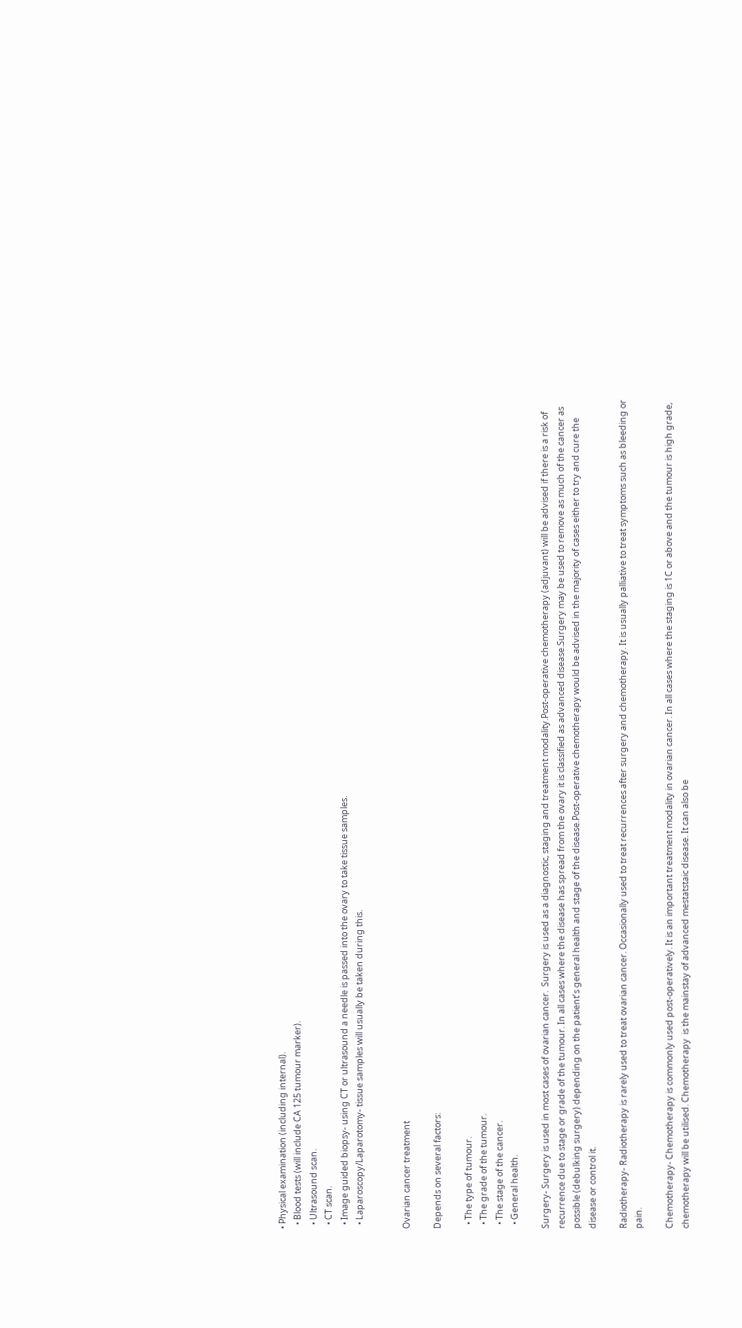• Physical examination (including internal).
  • Blood tests (will include CA 125 tumour marker).
  • Ultrasound scan.
  • CT scan.
  • Image guided biopsy- using CT or ultrasound a needle is passed into the ovary to take tissue samples.
  • Laparoscopy/Laparotomy- tissue samples will usually be taken during this.


Ovarian cancer treatment

Depends on several factors:

  • The type of tumour.
  • The grade of the tumour.
  • The stage of the cancer.
  • General health.

Surgery- Surgery is used in most cases of ovarian cancer.  Surgery is used as a diagnostic, staging and treatment modality.Post-operative chemotherapy (adjuvant) will be advised if there is a risk of recurrence due to stage or grade of the tumour. In all cases where the disease has spread from the ovary it is classified as advanced disease.Surgery may be used to remove as much of the cancer as possible (debulking surgery) depending on the patient’s general health and stage of the disease.Post-operative chemotherapy would be advised in the majority of cases either to try and cure the disease or control it.

Radiotherapy- Radiotherapy is rarely used to treat ovarian cancer. Occasionally used to treat recurrences after surgery and chemotherapy. It is usually palliative to treat symptoms such as bleeding or pain.

Chemotherapy- Chemotherapy is commonly used post-operatively. It is an important treatment modality in ovarian cancer. In all cases where the staging is 1C or above and the tumour is high grade, chemotherapy will be utilised. Chemotherapy  is the mainstay of advanced mestatstaic disease. It can also be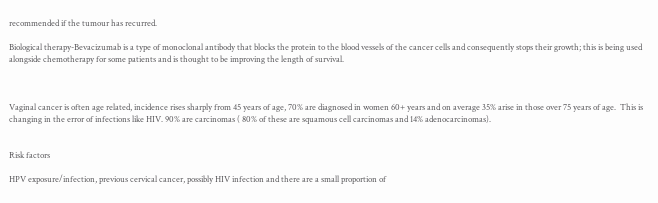recommended if the tumour has recurred.

Biological therapy-Bevacizumab is a type of monoclonal antibody that blocks the protein to the blood vessels of the cancer cells and consequently stops their growth; this is being used alongside chemotherapy for some patients and is thought to be improving the length of survival.



Vaginal cancer is often age related, incidence rises sharply from 45 years of age, 70% are diagnosed in women 60+ years and on average 35% arise in those over 75 years of age.  This is changing in the error of infections like HIV. 90% are carcinomas ( 80% of these are squamous cell carcinomas and 14% adenocarcinomas).


Risk factors

HPV exposure/infection, previous cervical cancer, possibly HIV infection and there are a small proportion of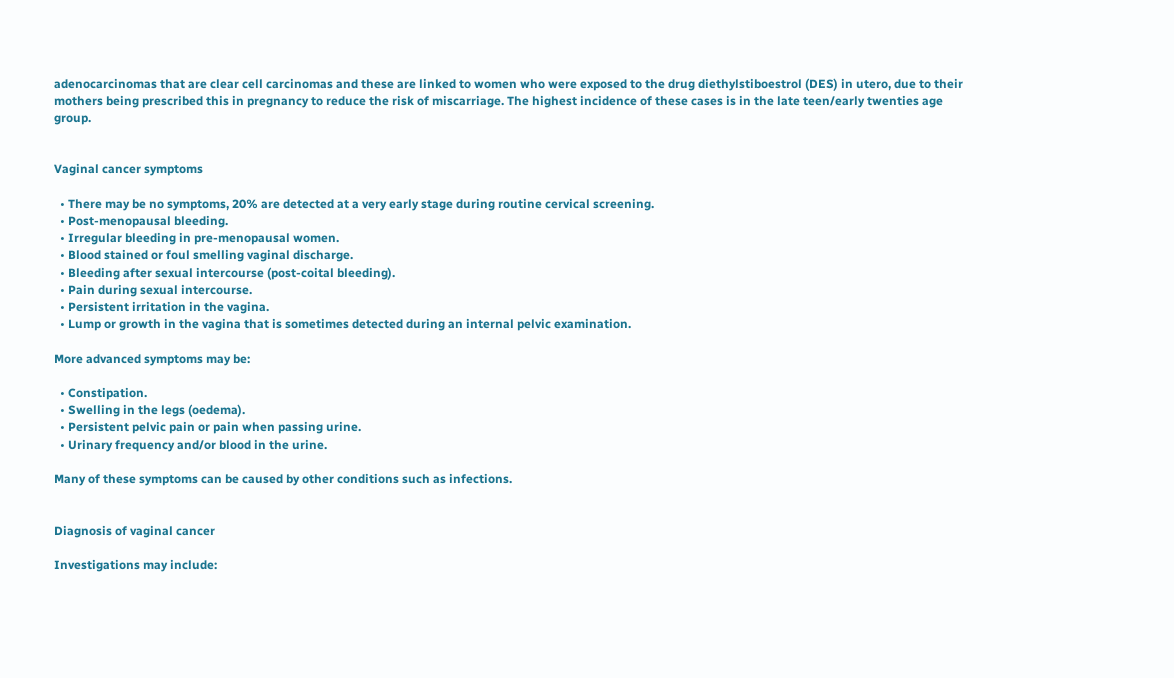adenocarcinomas that are clear cell carcinomas and these are linked to women who were exposed to the drug diethylstiboestrol (DES) in utero, due to their mothers being prescribed this in pregnancy to reduce the risk of miscarriage. The highest incidence of these cases is in the late teen/early twenties age group.


Vaginal cancer symptoms

  • There may be no symptoms, 20% are detected at a very early stage during routine cervical screening.
  • Post-menopausal bleeding.
  • Irregular bleeding in pre-menopausal women.
  • Blood stained or foul smelling vaginal discharge.
  • Bleeding after sexual intercourse (post-coital bleeding).
  • Pain during sexual intercourse.
  • Persistent irritation in the vagina.
  • Lump or growth in the vagina that is sometimes detected during an internal pelvic examination.

More advanced symptoms may be:

  • Constipation.
  • Swelling in the legs (oedema).
  • Persistent pelvic pain or pain when passing urine.
  • Urinary frequency and/or blood in the urine.

Many of these symptoms can be caused by other conditions such as infections.


Diagnosis of vaginal cancer

Investigations may include: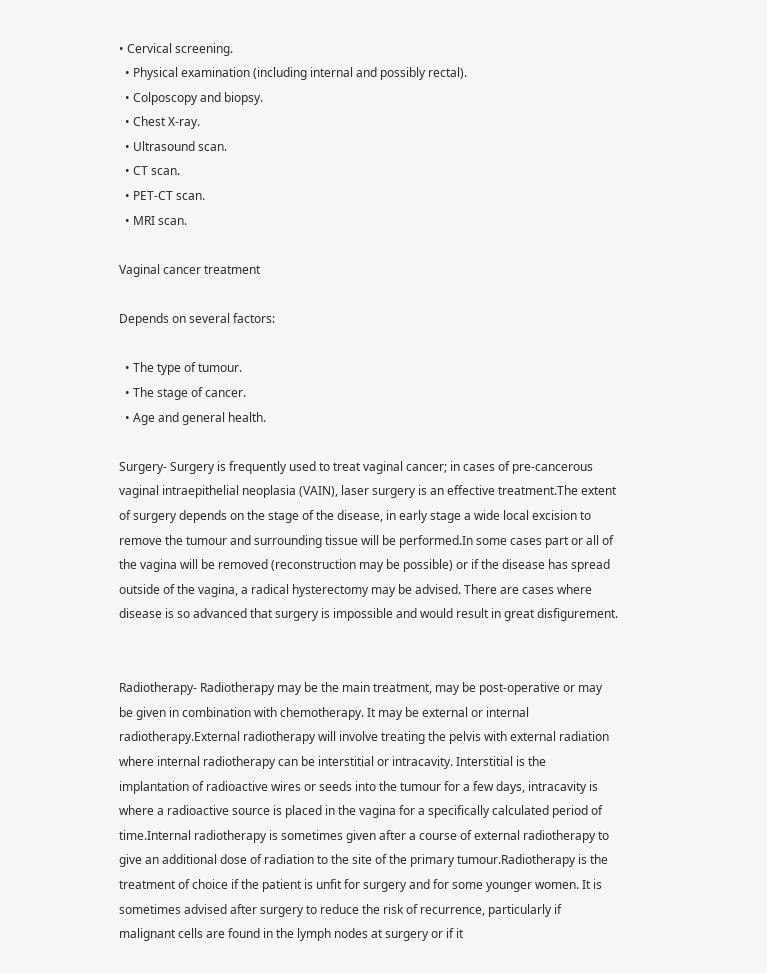• Cervical screening.
  • Physical examination (including internal and possibly rectal).
  • Colposcopy and biopsy.
  • Chest X-ray.
  • Ultrasound scan.
  • CT scan.
  • PET-CT scan.
  • MRI scan.

Vaginal cancer treatment

Depends on several factors:

  • The type of tumour.
  • The stage of cancer.
  • Age and general health.

Surgery- Surgery is frequently used to treat vaginal cancer; in cases of pre-cancerous vaginal intraepithelial neoplasia (VAIN), laser surgery is an effective treatment.The extent of surgery depends on the stage of the disease, in early stage a wide local excision to remove the tumour and surrounding tissue will be performed.In some cases part or all of the vagina will be removed (reconstruction may be possible) or if the disease has spread outside of the vagina, a radical hysterectomy may be advised. There are cases where disease is so advanced that surgery is impossible and would result in great disfigurement.


Radiotherapy- Radiotherapy may be the main treatment, may be post-operative or may be given in combination with chemotherapy. It may be external or internal radiotherapy.External radiotherapy will involve treating the pelvis with external radiation where internal radiotherapy can be interstitial or intracavity. Interstitial is the implantation of radioactive wires or seeds into the tumour for a few days, intracavity is where a radioactive source is placed in the vagina for a specifically calculated period of time.Internal radiotherapy is sometimes given after a course of external radiotherapy to give an additional dose of radiation to the site of the primary tumour.Radiotherapy is the treatment of choice if the patient is unfit for surgery and for some younger women. It is sometimes advised after surgery to reduce the risk of recurrence, particularly if malignant cells are found in the lymph nodes at surgery or if it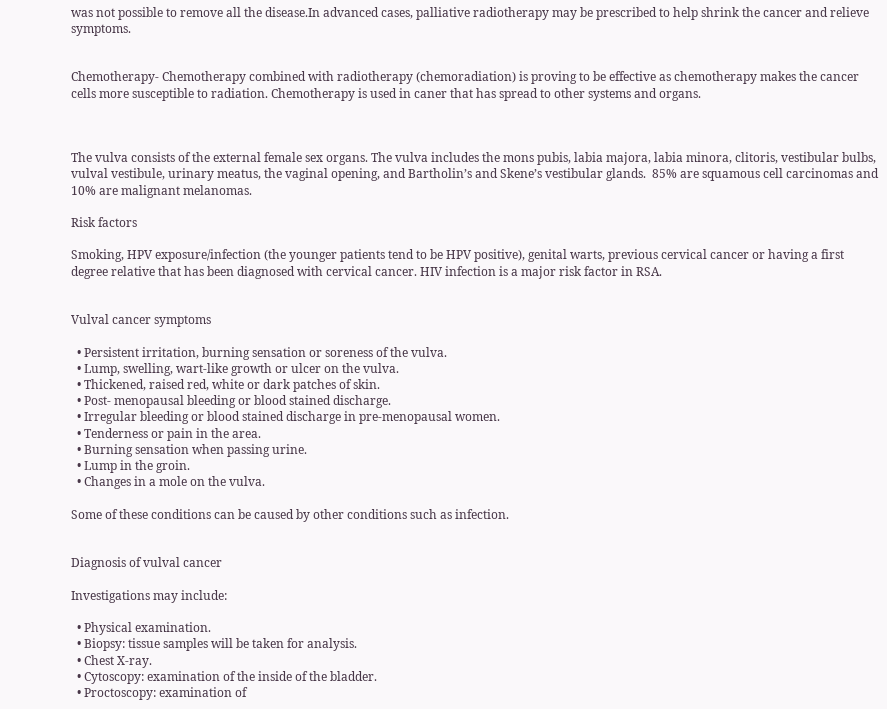was not possible to remove all the disease.In advanced cases, palliative radiotherapy may be prescribed to help shrink the cancer and relieve symptoms.


Chemotherapy- Chemotherapy combined with radiotherapy (chemoradiation) is proving to be effective as chemotherapy makes the cancer cells more susceptible to radiation. Chemotherapy is used in caner that has spread to other systems and organs.



The vulva consists of the external female sex organs. The vulva includes the mons pubis, labia majora, labia minora, clitoris, vestibular bulbs, vulval vestibule, urinary meatus, the vaginal opening, and Bartholin’s and Skene’s vestibular glands.  85% are squamous cell carcinomas and 10% are malignant melanomas.

Risk factors

Smoking, HPV exposure/infection (the younger patients tend to be HPV positive), genital warts, previous cervical cancer or having a first degree relative that has been diagnosed with cervical cancer. HIV infection is a major risk factor in RSA.


Vulval cancer symptoms

  • Persistent irritation, burning sensation or soreness of the vulva.
  • Lump, swelling, wart-like growth or ulcer on the vulva.
  • Thickened, raised red, white or dark patches of skin.
  • Post- menopausal bleeding or blood stained discharge.
  • Irregular bleeding or blood stained discharge in pre-menopausal women.
  • Tenderness or pain in the area.
  • Burning sensation when passing urine.
  • Lump in the groin.
  • Changes in a mole on the vulva.

Some of these conditions can be caused by other conditions such as infection.


Diagnosis of vulval cancer

Investigations may include:

  • Physical examination.
  • Biopsy: tissue samples will be taken for analysis.
  • Chest X-ray.
  • Cytoscopy: examination of the inside of the bladder.
  • Proctoscopy: examination of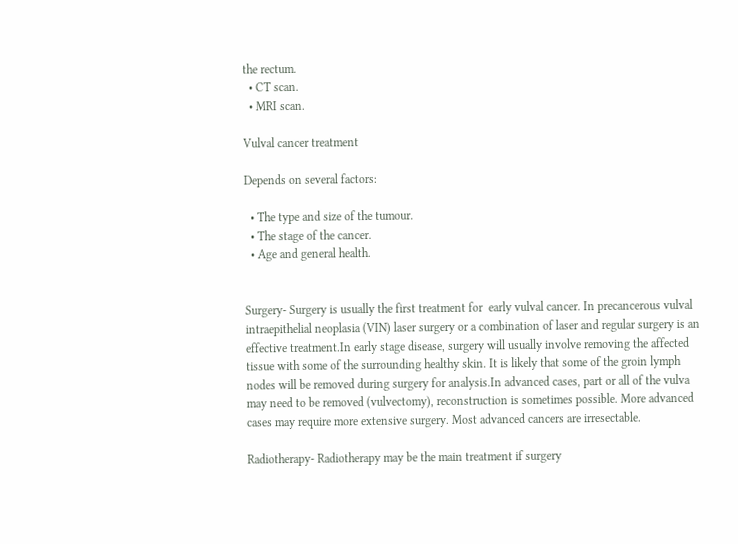the rectum.
  • CT scan.
  • MRI scan.

Vulval cancer treatment

Depends on several factors:

  • The type and size of the tumour.
  • The stage of the cancer.
  • Age and general health.


Surgery- Surgery is usually the first treatment for  early vulval cancer. In precancerous vulval intraepithelial neoplasia (VIN) laser surgery or a combination of laser and regular surgery is an effective treatment.In early stage disease, surgery will usually involve removing the affected tissue with some of the surrounding healthy skin. It is likely that some of the groin lymph nodes will be removed during surgery for analysis.In advanced cases, part or all of the vulva may need to be removed (vulvectomy), reconstruction is sometimes possible. More advanced cases may require more extensive surgery. Most advanced cancers are irresectable.

Radiotherapy- Radiotherapy may be the main treatment if surgery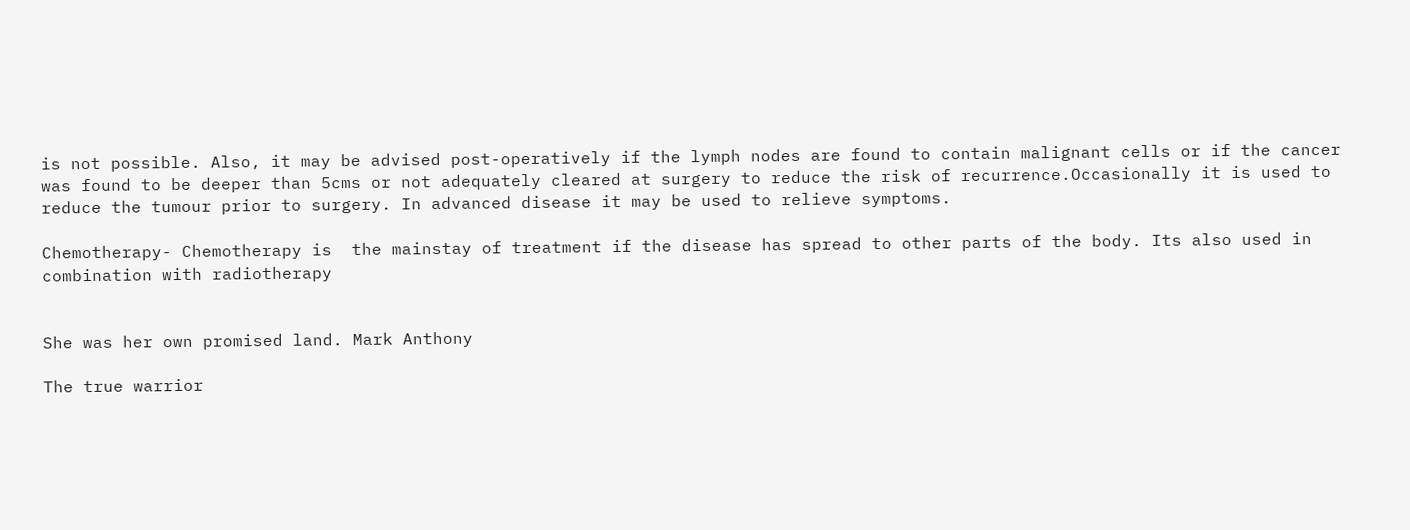is not possible. Also, it may be advised post-operatively if the lymph nodes are found to contain malignant cells or if the cancer was found to be deeper than 5cms or not adequately cleared at surgery to reduce the risk of recurrence.Occasionally it is used to reduce the tumour prior to surgery. In advanced disease it may be used to relieve symptoms.

Chemotherapy- Chemotherapy is  the mainstay of treatment if the disease has spread to other parts of the body. Its also used in combination with radiotherapy


She was her own promised land. Mark Anthony

The true warrior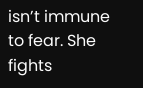isn’t immune to fear. She fights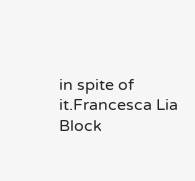in spite of it.Francesca Lia Block